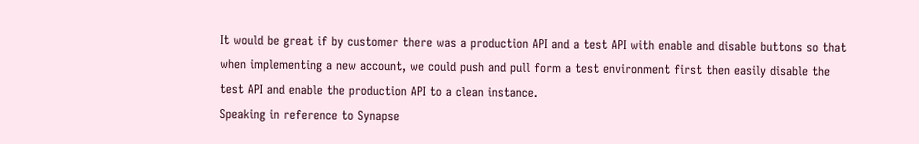It would be great if by customer there was a production API and a test API with enable and disable buttons so that when implementing a new account, we could push and pull form a test environment first then easily disable the test API and enable the production API to a clean instance.
Speaking in reference to Synapse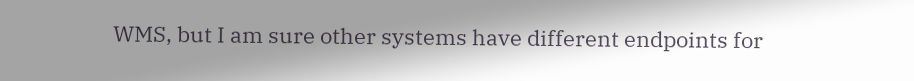WMS, but I am sure other systems have different endpoints for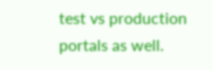test vs production portals as well.